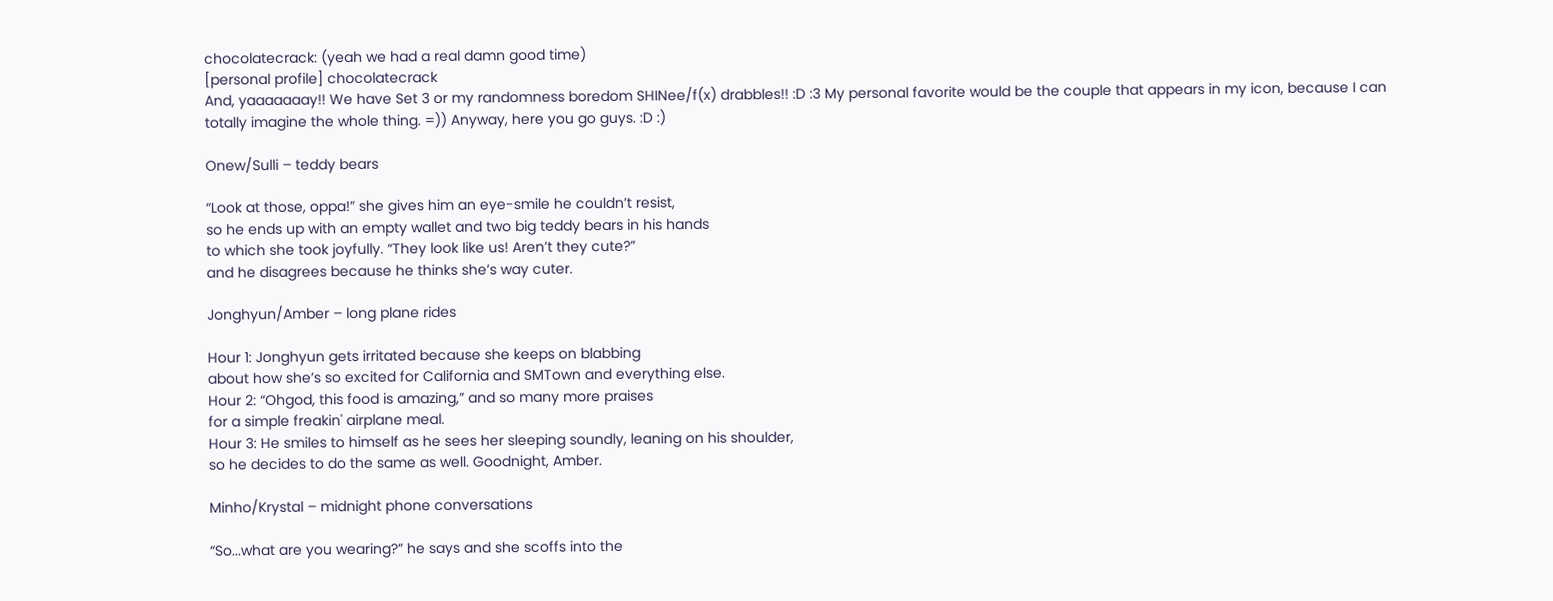chocolatecrack: (yeah we had a real damn good time)
[personal profile] chocolatecrack
And, yaaaaaaay!! We have Set 3 or my randomness boredom SHINee/f(x) drabbles!! :D :3 My personal favorite would be the couple that appears in my icon, because I can totally imagine the whole thing. =)) Anyway, here you go guys. :D :)

Onew/Sulli – teddy bears

“Look at those, oppa!” she gives him an eye-smile he couldn’t resist,
so he ends up with an empty wallet and two big teddy bears in his hands
to which she took joyfully. “They look like us! Aren’t they cute?”
and he disagrees because he thinks she’s way cuter.

Jonghyun/Amber – long plane rides

Hour 1: Jonghyun gets irritated because she keeps on blabbing
about how she’s so excited for California and SMTown and everything else.
Hour 2: “Ohgod, this food is amazing,” and so many more praises
for a simple freakin' airplane meal.
Hour 3: He smiles to himself as he sees her sleeping soundly, leaning on his shoulder,
so he decides to do the same as well. Goodnight, Amber.

Minho/Krystal – midnight phone conversations

“So...what are you wearing?” he says and she scoffs into the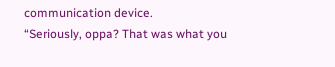communication device.
“Seriously, oppa? That was what you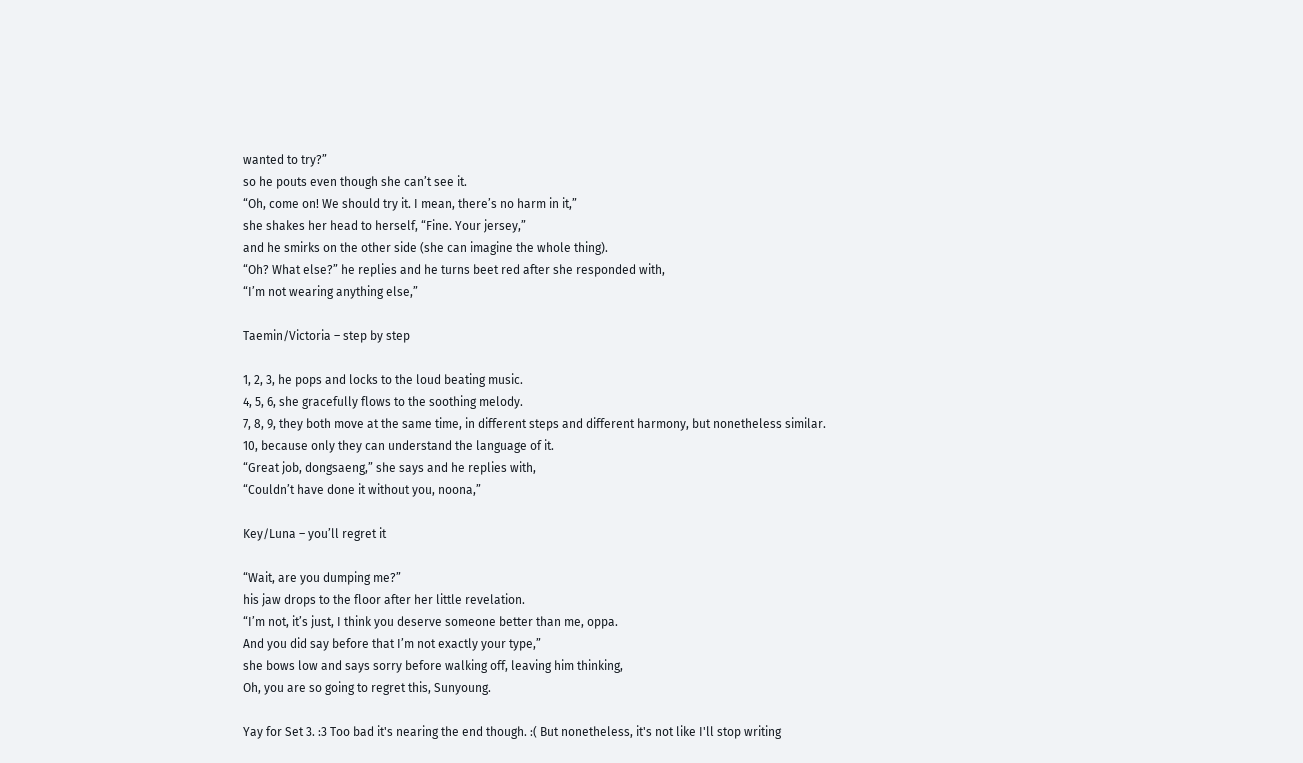wanted to try?”
so he pouts even though she can’t see it.
“Oh, come on! We should try it. I mean, there’s no harm in it,”
she shakes her head to herself, “Fine. Your jersey,”
and he smirks on the other side (she can imagine the whole thing).
“Oh? What else?” he replies and he turns beet red after she responded with,
“I’m not wearing anything else,”

Taemin/Victoria – step by step

1, 2, 3, he pops and locks to the loud beating music.
4, 5, 6, she gracefully flows to the soothing melody.
7, 8, 9, they both move at the same time, in different steps and different harmony, but nonetheless similar.
10, because only they can understand the language of it.
“Great job, dongsaeng,” she says and he replies with,
“Couldn’t have done it without you, noona,”

Key/Luna – you’ll regret it

“Wait, are you dumping me?”
his jaw drops to the floor after her little revelation.
“I’m not, it’s just, I think you deserve someone better than me, oppa.
And you did say before that I’m not exactly your type,”
she bows low and says sorry before walking off, leaving him thinking,
Oh, you are so going to regret this, Sunyoung.

Yay for Set 3. :3 Too bad it's nearing the end though. :( But nonetheless, it's not like I'll stop writing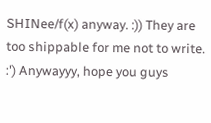SHINee/f(x) anyway. :)) They are too shippable for me not to write. :') Anywayyy, hope you guys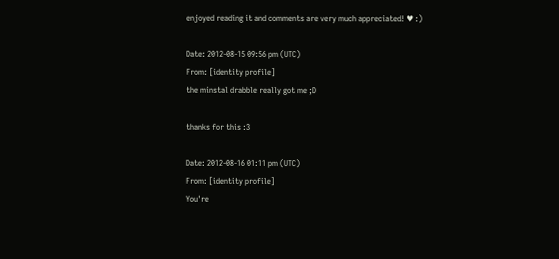enjoyed reading it and comments are very much appreciated! ♥ :)

Date: 2012-08-15 09:56 pm (UTC)
From: [identity profile]
the minstal drabble really got me ;D

thanks for this :3

Date: 2012-08-16 01:11 pm (UTC)
From: [identity profile]
You're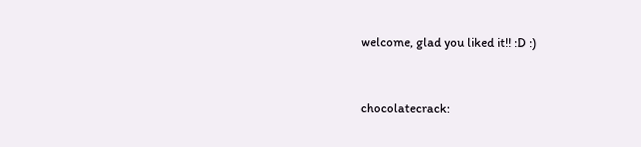welcome, glad you liked it!! :D :)


chocolatecrack: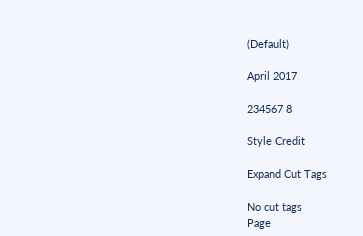(Default)

April 2017

234567 8

Style Credit

Expand Cut Tags

No cut tags
Page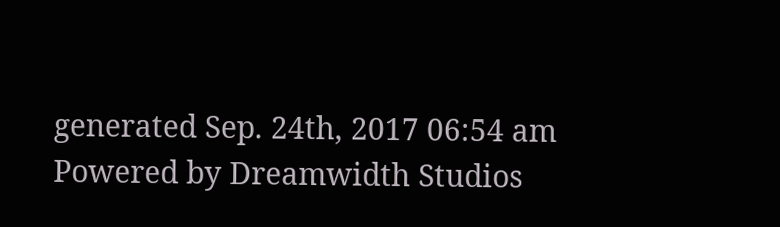generated Sep. 24th, 2017 06:54 am
Powered by Dreamwidth Studios